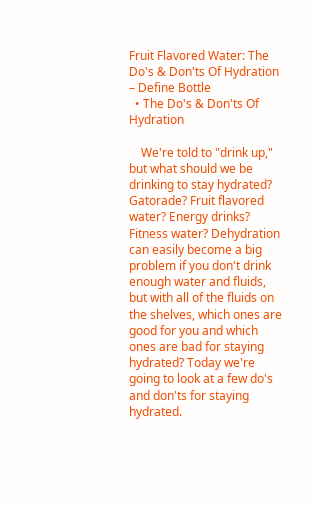Fruit Flavored Water: The Do's & Don'ts Of Hydration – Define Bottle
  • The Do's & Don'ts Of Hydration

    We're told to "drink up," but what should we be drinking to stay hydrated? Gatorade? Fruit flavored water? Energy drinks? Fitness water? Dehydration can easily become a big problem if you don't drink enough water and fluids, but with all of the fluids on the shelves, which ones are good for you and which ones are bad for staying hydrated? Today we're going to look at a few do's and don'ts for staying hydrated.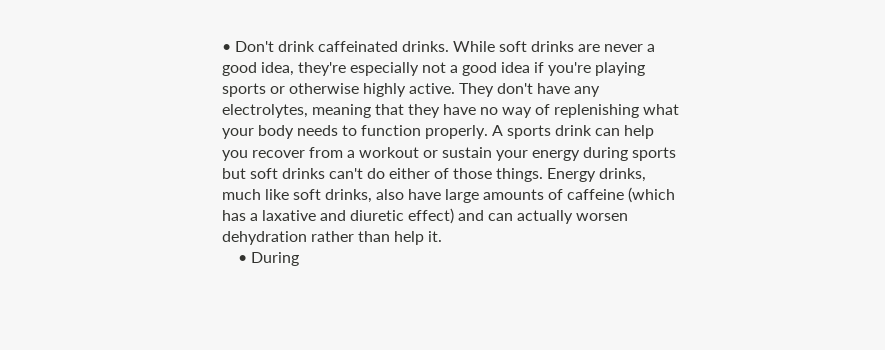• Don't drink caffeinated drinks. While soft drinks are never a good idea, they're especially not a good idea if you're playing sports or otherwise highly active. They don't have any electrolytes, meaning that they have no way of replenishing what your body needs to function properly. A sports drink can help you recover from a workout or sustain your energy during sports but soft drinks can't do either of those things. Energy drinks, much like soft drinks, also have large amounts of caffeine (which has a laxative and diuretic effect) and can actually worsen dehydration rather than help it.
    • During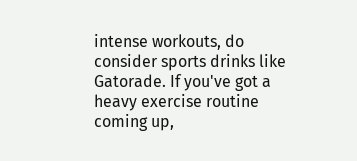intense workouts, do consider sports drinks like Gatorade. If you've got a heavy exercise routine coming up,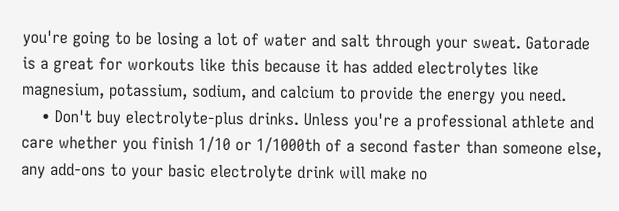you're going to be losing a lot of water and salt through your sweat. Gatorade is a great for workouts like this because it has added electrolytes like magnesium, potassium, sodium, and calcium to provide the energy you need.
    • Don't buy electrolyte-plus drinks. Unless you're a professional athlete and care whether you finish 1/10 or 1/1000th of a second faster than someone else, any add-ons to your basic electrolyte drink will make no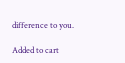difference to you.

Added to cart